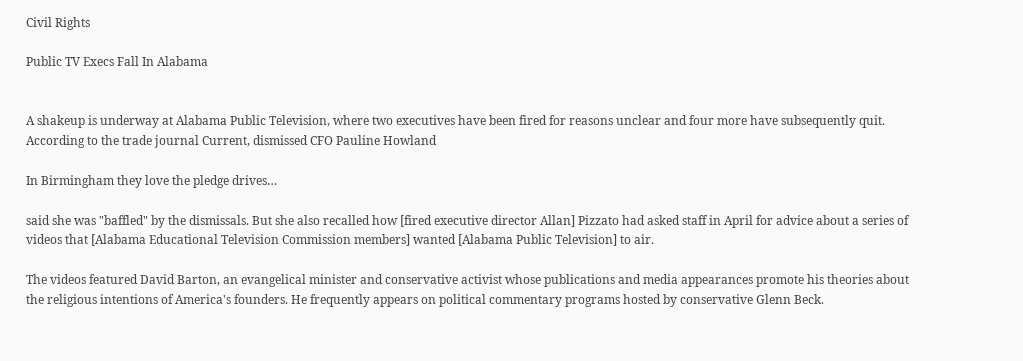Civil Rights

Public TV Execs Fall In Alabama


A shakeup is underway at Alabama Public Television, where two executives have been fired for reasons unclear and four more have subsequently quit. According to the trade journal Current, dismissed CFO Pauline Howland

In Birmingham they love the pledge drives…

said she was "baffled" by the dismissals. But she also recalled how [fired executive director Allan] Pizzato had asked staff in April for advice about a series of videos that [Alabama Educational Television Commission members] wanted [Alabama Public Television] to air.

The videos featured David Barton, an evangelical minister and conservative activist whose publications and media appearances promote his theories about the religious intentions of America's founders. He frequently appears on political commentary programs hosted by conservative Glenn Beck.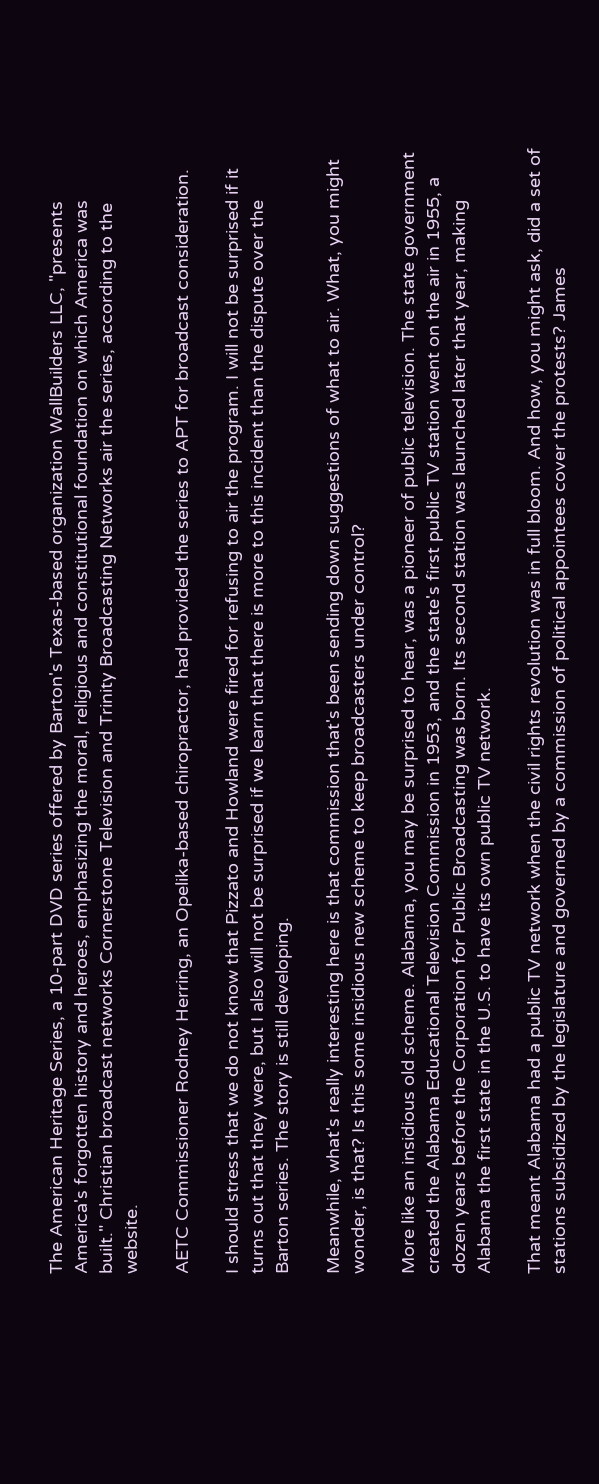The American Heritage Series, a 10-part DVD series offered by Barton's Texas-based organization WallBuilders LLC, "presents America's forgotten history and heroes, emphasizing the moral, religious and constitutional foundation on which America was built." Christian broadcast networks Cornerstone Television and Trinity Broadcasting Networks air the series, according to the website.

AETC Commissioner Rodney Herring, an Opelika-based chiropractor, had provided the series to APT for broadcast consideration.

I should stress that we do not know that Pizzato and Howland were fired for refusing to air the program. I will not be surprised if it turns out that they were, but I also will not be surprised if we learn that there is more to this incident than the dispute over the Barton series. The story is still developing.

Meanwhile, what's really interesting here is that commission that's been sending down suggestions of what to air. What, you might wonder, is that? Is this some insidious new scheme to keep broadcasters under control?

More like an insidious old scheme. Alabama, you may be surprised to hear, was a pioneer of public television. The state government created the Alabama Educational Television Commission in 1953, and the state's first public TV station went on the air in 1955, a dozen years before the Corporation for Public Broadcasting was born. Its second station was launched later that year, making Alabama the first state in the U.S. to have its own public TV network.

That meant Alabama had a public TV network when the civil rights revolution was in full bloom. And how, you might ask, did a set of stations subsidized by the legislature and governed by a commission of political appointees cover the protests? James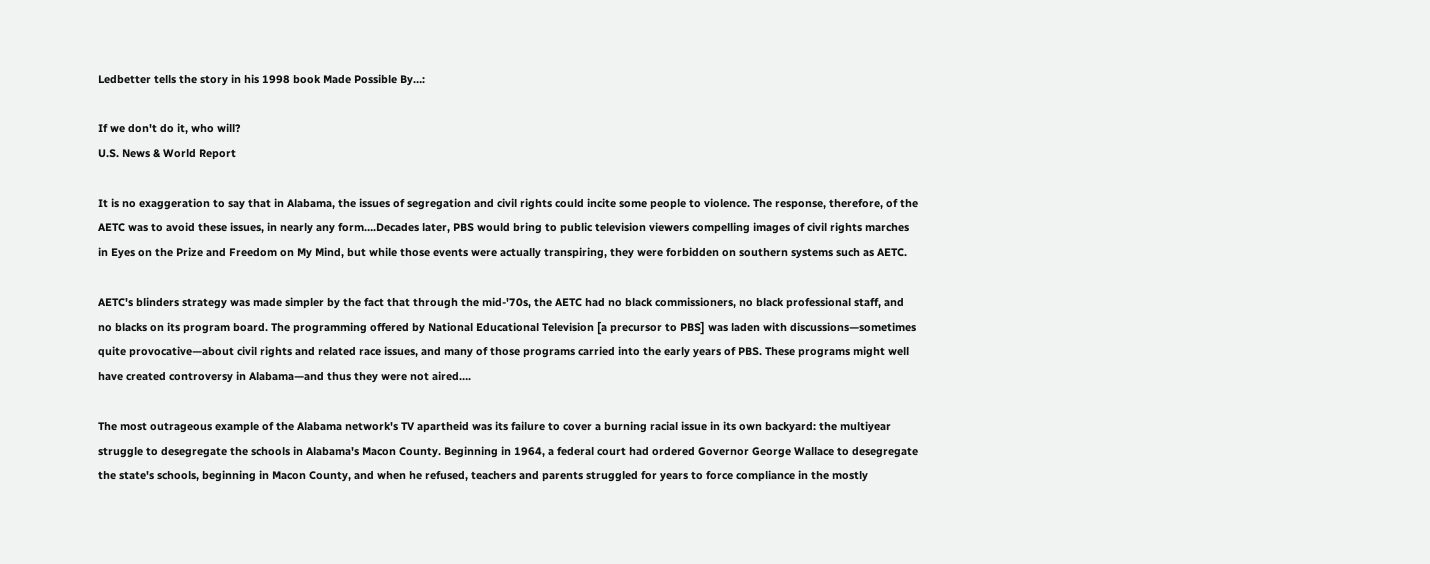Ledbetter tells the story in his 1998 book Made Possible By…:

If we don't do it, who will?
U.S. News & World Report

It is no exaggeration to say that in Alabama, the issues of segregation and civil rights could incite some people to violence. The response, therefore, of the AETC was to avoid these issues, in nearly any form….Decades later, PBS would bring to public television viewers compelling images of civil rights marches in Eyes on the Prize and Freedom on My Mind, but while those events were actually transpiring, they were forbidden on southern systems such as AETC.

AETC's blinders strategy was made simpler by the fact that through the mid-'70s, the AETC had no black commissioners, no black professional staff, and no blacks on its program board. The programming offered by National Educational Television [a precursor to PBS] was laden with discussions—sometimes quite provocative—about civil rights and related race issues, and many of those programs carried into the early years of PBS. These programs might well have created controversy in Alabama—and thus they were not aired….

The most outrageous example of the Alabama network's TV apartheid was its failure to cover a burning racial issue in its own backyard: the multiyear struggle to desegregate the schools in Alabama's Macon County. Beginning in 1964, a federal court had ordered Governor George Wallace to desegregate the state's schools, beginning in Macon County, and when he refused, teachers and parents struggled for years to force compliance in the mostly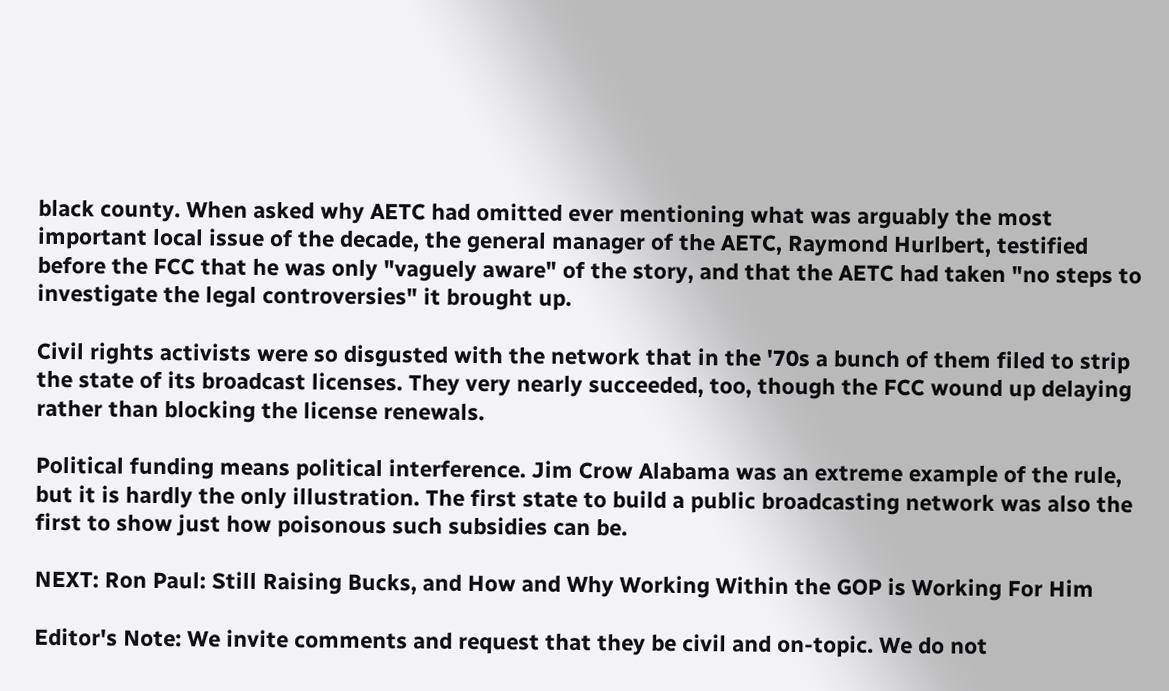black county. When asked why AETC had omitted ever mentioning what was arguably the most important local issue of the decade, the general manager of the AETC, Raymond Hurlbert, testified before the FCC that he was only "vaguely aware" of the story, and that the AETC had taken "no steps to investigate the legal controversies" it brought up.

Civil rights activists were so disgusted with the network that in the '70s a bunch of them filed to strip the state of its broadcast licenses. They very nearly succeeded, too, though the FCC wound up delaying rather than blocking the license renewals.

Political funding means political interference. Jim Crow Alabama was an extreme example of the rule, but it is hardly the only illustration. The first state to build a public broadcasting network was also the first to show just how poisonous such subsidies can be.

NEXT: Ron Paul: Still Raising Bucks, and How and Why Working Within the GOP is Working For Him

Editor's Note: We invite comments and request that they be civil and on-topic. We do not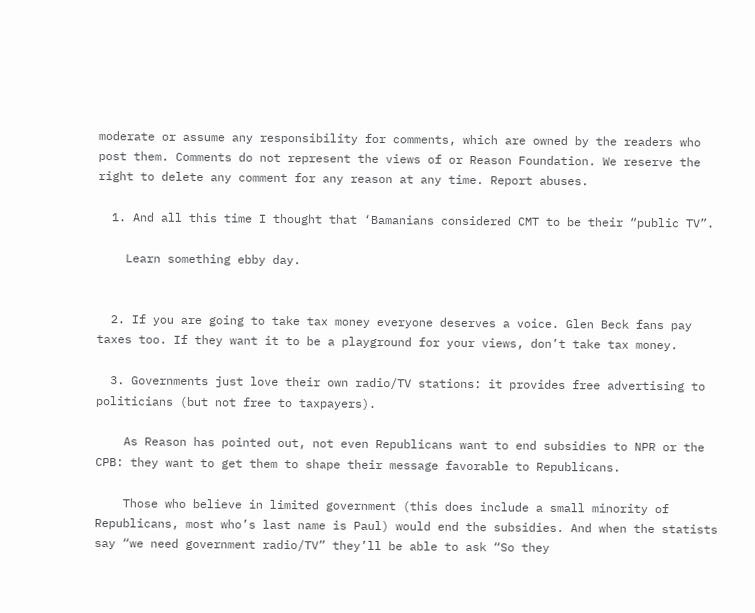moderate or assume any responsibility for comments, which are owned by the readers who post them. Comments do not represent the views of or Reason Foundation. We reserve the right to delete any comment for any reason at any time. Report abuses.

  1. And all this time I thought that ‘Bamanians considered CMT to be their “public TV”.

    Learn something ebby day.


  2. If you are going to take tax money everyone deserves a voice. Glen Beck fans pay taxes too. If they want it to be a playground for your views, don’t take tax money.

  3. Governments just love their own radio/TV stations: it provides free advertising to politicians (but not free to taxpayers).

    As Reason has pointed out, not even Republicans want to end subsidies to NPR or the CPB: they want to get them to shape their message favorable to Republicans.

    Those who believe in limited government (this does include a small minority of Republicans, most who’s last name is Paul) would end the subsidies. And when the statists say “we need government radio/TV” they’ll be able to ask “So they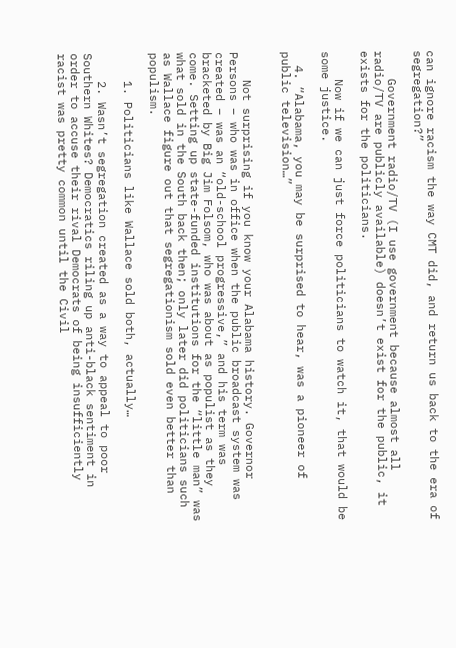can ignore racism the way CMT did, and return us back to the era of segregation?”

    Government radio/TV (I use government because almost all radio/TV are publicly available) doesn’t exist for the public, it exists for the politicians.

    Now if we can just force politicians to watch it, that would be some justice.

  4. “Alabama, you may be surprised to hear, was a pioneer of public television…”


    Not surprising if you know your Alabama history. Governor Persons – who was in office when the public broadcast system was created – was an “old-school progressive,” and his term was bracketed by Big Jim Folsom, who was about as populist as they come. Setting up state-funded institutions for the “little man” was what sold in the South back then; only later did politicians such as Wallace figure out that segregationism sold even better than populism.

    1. Politicians like Wallace sold both, actually…

    2. Wasn’t segregation created as a way to appeal to poor Southern Whites? Democratics riling up anti-black sentiment in order to accuse their rival Democrats of being insufficiently racist was pretty common until the Civil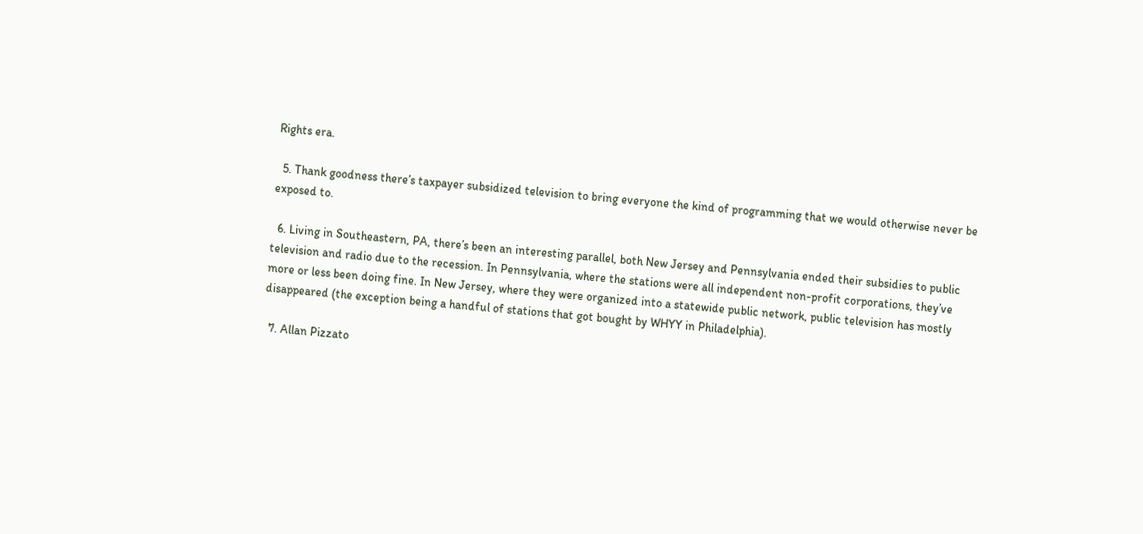Rights era.

  5. Thank goodness there’s taxpayer subsidized television to bring everyone the kind of programming that we would otherwise never be exposed to.

  6. Living in Southeastern, PA, there’s been an interesting parallel, both New Jersey and Pennsylvania ended their subsidies to public television and radio due to the recession. In Pennsylvania, where the stations were all independent non-profit corporations, they’ve more or less been doing fine. In New Jersey, where they were organized into a statewide public network, public television has mostly disappeared (the exception being a handful of stations that got bought by WHYY in Philadelphia).

  7. Allan Pizzato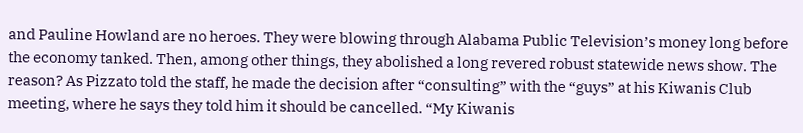and Pauline Howland are no heroes. They were blowing through Alabama Public Television’s money long before the economy tanked. Then, among other things, they abolished a long revered robust statewide news show. The reason? As Pizzato told the staff, he made the decision after “consulting” with the “guys” at his Kiwanis Club meeting, where he says they told him it should be cancelled. “My Kiwanis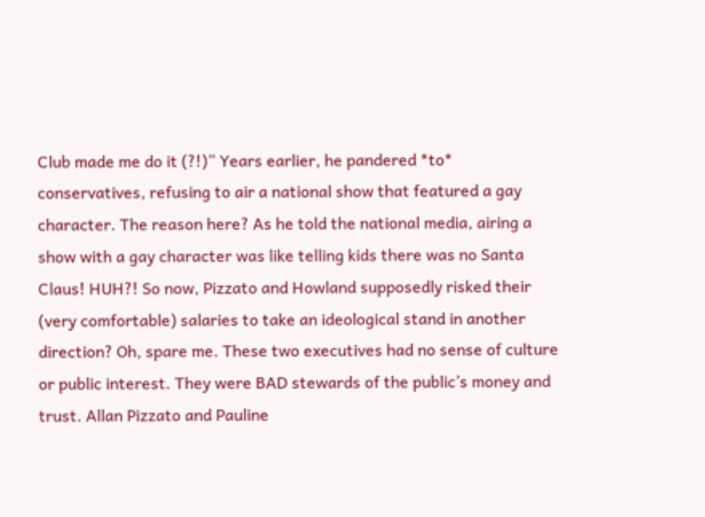Club made me do it (?!)” Years earlier, he pandered *to* conservatives, refusing to air a national show that featured a gay character. The reason here? As he told the national media, airing a show with a gay character was like telling kids there was no Santa Claus! HUH?! So now, Pizzato and Howland supposedly risked their (very comfortable) salaries to take an ideological stand in another direction? Oh, spare me. These two executives had no sense of culture or public interest. They were BAD stewards of the public’s money and trust. Allan Pizzato and Pauline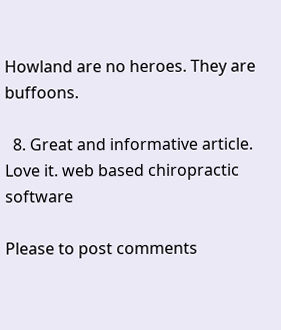Howland are no heroes. They are buffoons.

  8. Great and informative article. Love it. web based chiropractic software

Please to post comments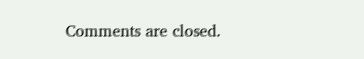Comments are closed.